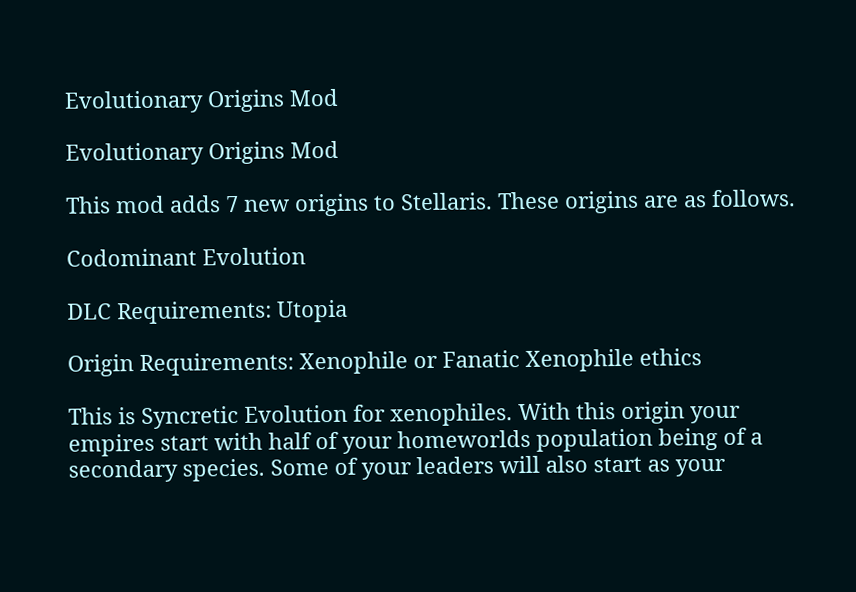Evolutionary Origins Mod

Evolutionary Origins Mod

This mod adds 7 new origins to Stellaris. These origins are as follows.

Codominant Evolution

DLC Requirements: Utopia

Origin Requirements: Xenophile or Fanatic Xenophile ethics

This is Syncretic Evolution for xenophiles. With this origin your empires start with half of your homeworlds population being of a secondary species. Some of your leaders will also start as your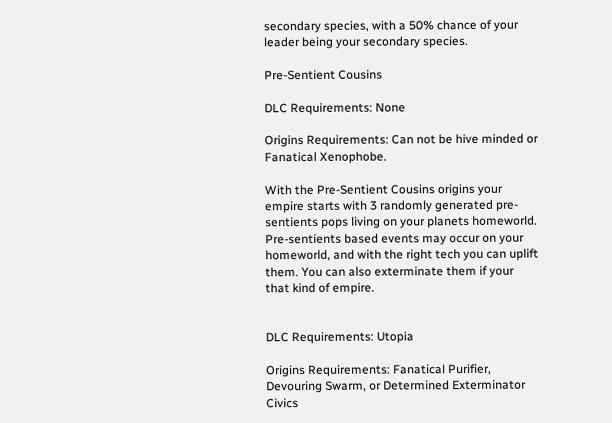secondary species, with a 50% chance of your leader being your secondary species.

Pre-Sentient Cousins

DLC Requirements: None

Origins Requirements: Can not be hive minded or Fanatical Xenophobe.

With the Pre-Sentient Cousins origins your empire starts with 3 randomly generated pre-sentients pops living on your planets homeworld. Pre-sentients based events may occur on your homeworld, and with the right tech you can uplift them. You can also exterminate them if your that kind of empire.


DLC Requirements: Utopia

Origins Requirements: Fanatical Purifier, Devouring Swarm, or Determined Exterminator Civics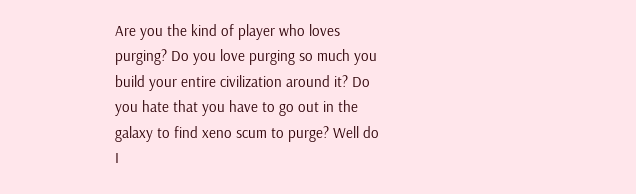Are you the kind of player who loves purging? Do you love purging so much you build your entire civilization around it? Do you hate that you have to go out in the galaxy to find xeno scum to purge? Well do I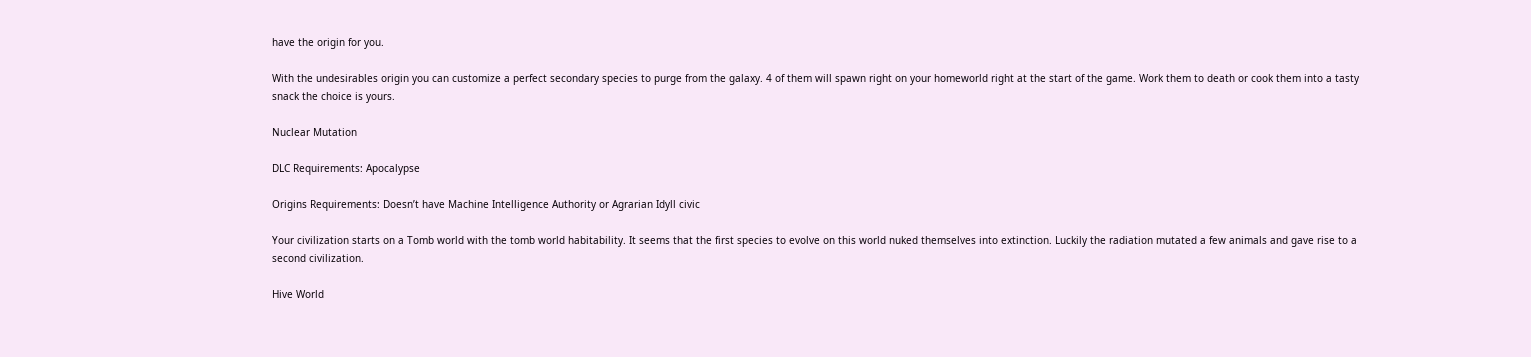have the origin for you.

With the undesirables origin you can customize a perfect secondary species to purge from the galaxy. 4 of them will spawn right on your homeworld right at the start of the game. Work them to death or cook them into a tasty snack the choice is yours.

Nuclear Mutation

DLC Requirements: Apocalypse

Origins Requirements: Doesn’t have Machine Intelligence Authority or Agrarian Idyll civic

Your civilization starts on a Tomb world with the tomb world habitability. It seems that the first species to evolve on this world nuked themselves into extinction. Luckily the radiation mutated a few animals and gave rise to a second civilization.

Hive World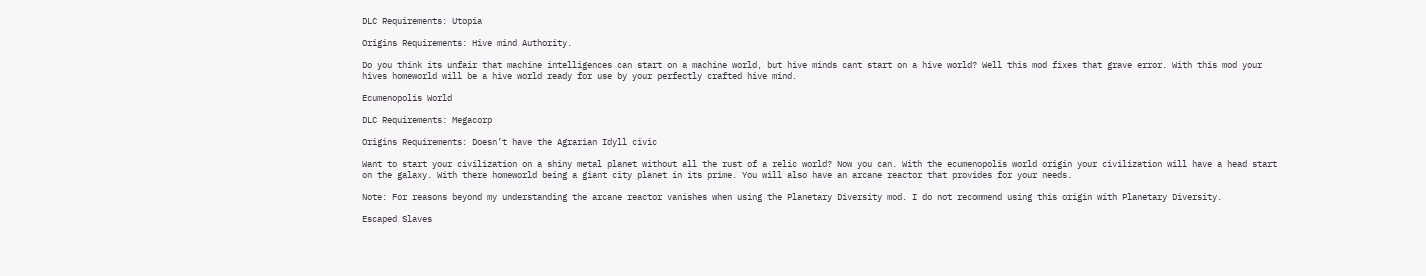DLC Requirements: Utopia

Origins Requirements: Hive mind Authority.

Do you think its unfair that machine intelligences can start on a machine world, but hive minds cant start on a hive world? Well this mod fixes that grave error. With this mod your hives homeworld will be a hive world ready for use by your perfectly crafted hive mind.

Ecumenopolis World

DLC Requirements: Megacorp

Origins Requirements: Doesn’t have the Agrarian Idyll civic

Want to start your civilization on a shiny metal planet without all the rust of a relic world? Now you can. With the ecumenopolis world origin your civilization will have a head start on the galaxy. With there homeworld being a giant city planet in its prime. You will also have an arcane reactor that provides for your needs.

Note: For reasons beyond my understanding the arcane reactor vanishes when using the Planetary Diversity mod. I do not recommend using this origin with Planetary Diversity.

Escaped Slaves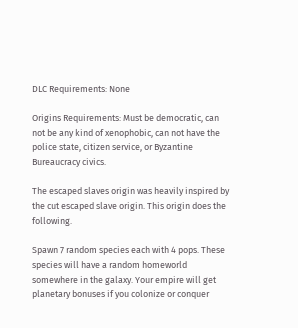DLC Requirements: None

Origins Requirements: Must be democratic, can not be any kind of xenophobic, can not have the police state, citizen service, or Byzantine Bureaucracy civics.

The escaped slaves origin was heavily inspired by the cut escaped slave origin. This origin does the following.

Spawn 7 random species each with 4 pops. These species will have a random homeworld somewhere in the galaxy. Your empire will get planetary bonuses if you colonize or conquer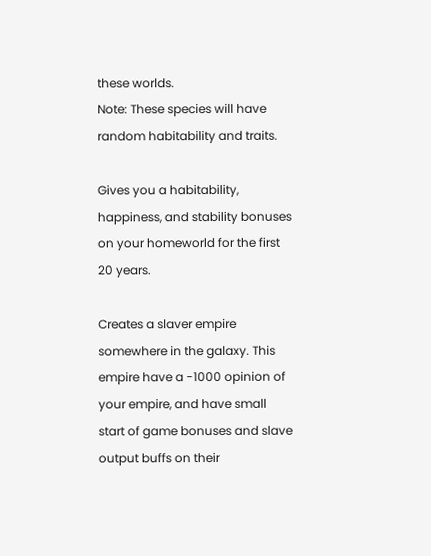these worlds.
Note: These species will have random habitability and traits.

Gives you a habitability, happiness, and stability bonuses on your homeworld for the first 20 years.

Creates a slaver empire somewhere in the galaxy. This empire have a -1000 opinion of your empire, and have small start of game bonuses and slave output buffs on their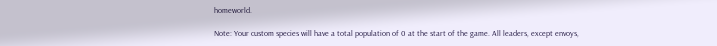homeworld.

Note: Your custom species will have a total population of 0 at the start of the game. All leaders, except envoys,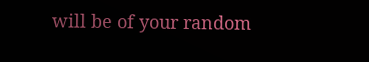will be of your random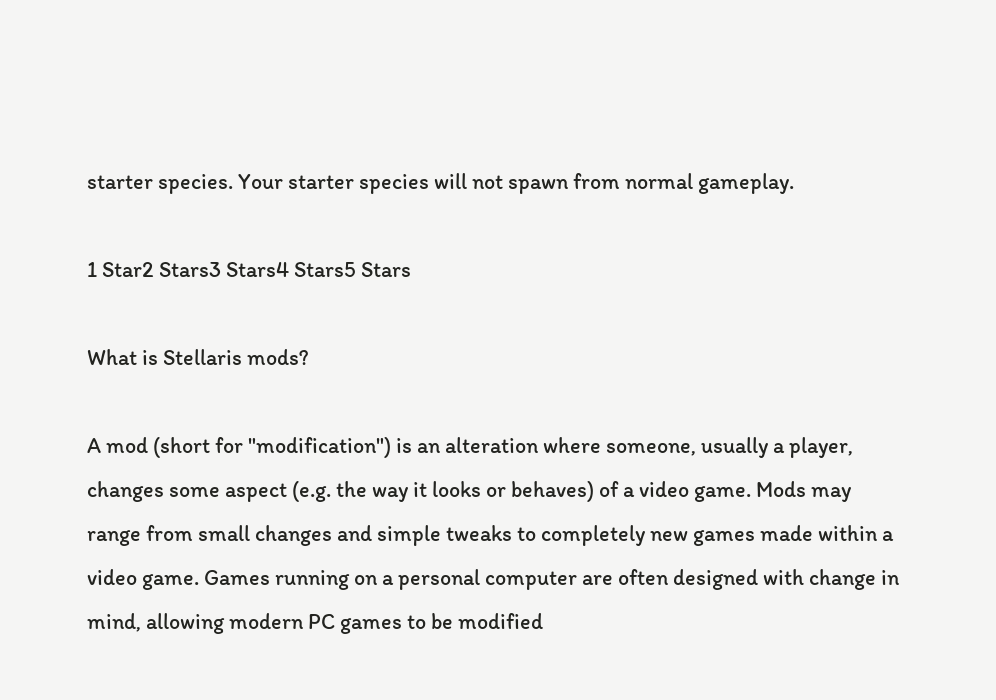starter species. Your starter species will not spawn from normal gameplay.

1 Star2 Stars3 Stars4 Stars5 Stars

What is Stellaris mods?

A mod (short for "modification") is an alteration where someone, usually a player, changes some aspect (e.g. the way it looks or behaves) of a video game. Mods may range from small changes and simple tweaks to completely new games made within a video game. Games running on a personal computer are often designed with change in mind, allowing modern PC games to be modified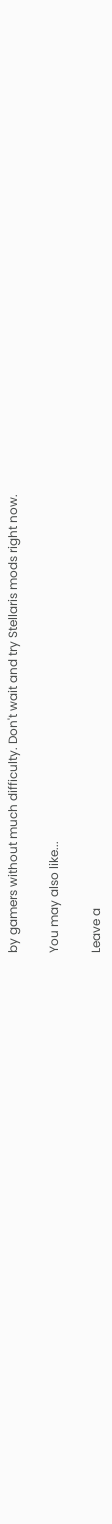by gamers without much difficulty. Don't wait and try Stellaris mods right now.

You may also like...

Leave a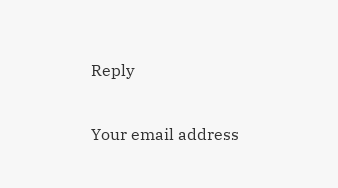Reply

Your email address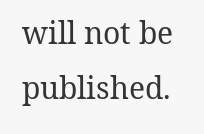will not be published.